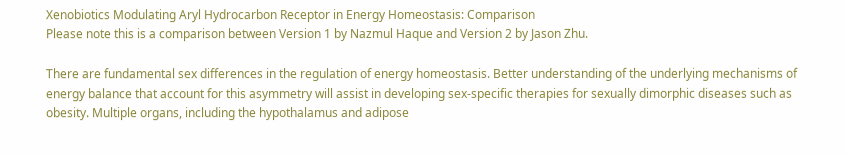Xenobiotics Modulating Aryl Hydrocarbon Receptor in Energy Homeostasis: Comparison
Please note this is a comparison between Version 1 by Nazmul Haque and Version 2 by Jason Zhu.

There are fundamental sex differences in the regulation of energy homeostasis. Better understanding of the underlying mechanisms of energy balance that account for this asymmetry will assist in developing sex-specific therapies for sexually dimorphic diseases such as obesity. Multiple organs, including the hypothalamus and adipose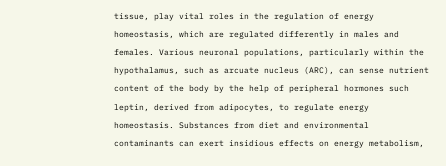tissue, play vital roles in the regulation of energy homeostasis, which are regulated differently in males and females. Various neuronal populations, particularly within the hypothalamus, such as arcuate nucleus (ARC), can sense nutrient content of the body by the help of peripheral hormones such leptin, derived from adipocytes, to regulate energy homeostasis. Substances from diet and environmental contaminants can exert insidious effects on energy metabolism,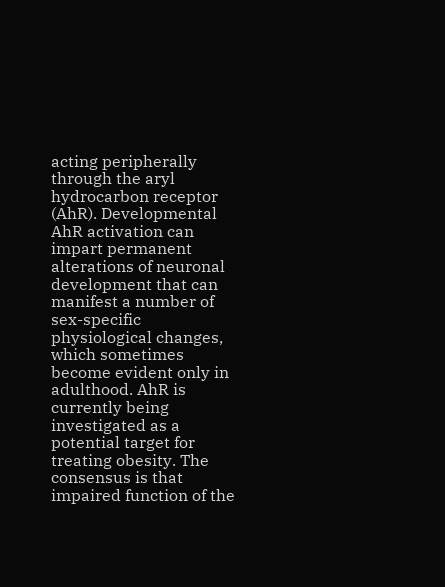acting peripherally through the aryl hydrocarbon receptor (AhR). Developmental AhR activation can impart permanent alterations of neuronal development that can manifest a number of sex-specific physiological changes, which sometimes become evident only in adulthood. AhR is currently being investigated as a potential target for treating obesity. The consensus is that impaired function of the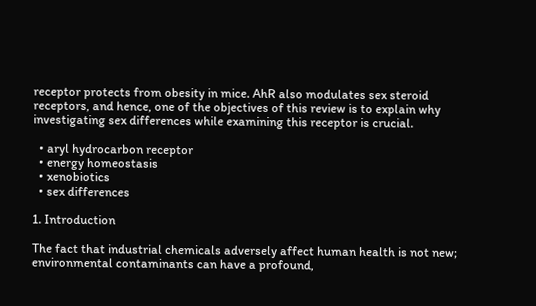receptor protects from obesity in mice. AhR also modulates sex steroid receptors, and hence, one of the objectives of this review is to explain why investigating sex differences while examining this receptor is crucial.

  • aryl hydrocarbon receptor
  • energy homeostasis
  • xenobiotics
  • sex differences

1. Introduction

The fact that industrial chemicals adversely affect human health is not new; environmental contaminants can have a profound,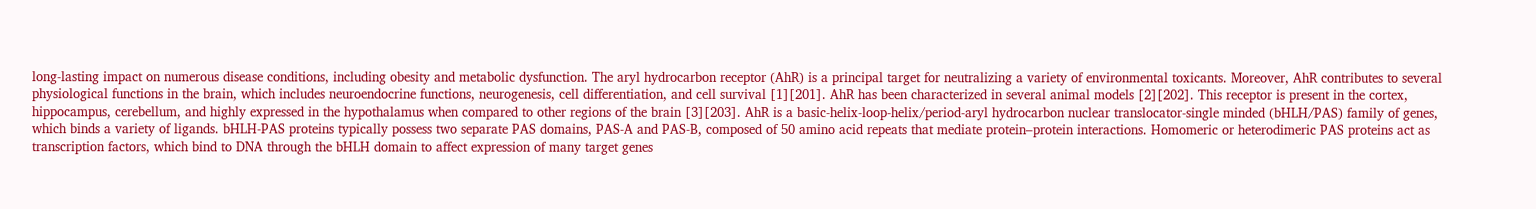long-lasting impact on numerous disease conditions, including obesity and metabolic dysfunction. The aryl hydrocarbon receptor (AhR) is a principal target for neutralizing a variety of environmental toxicants. Moreover, AhR contributes to several physiological functions in the brain, which includes neuroendocrine functions, neurogenesis, cell differentiation, and cell survival [1][201]. AhR has been characterized in several animal models [2][202]. This receptor is present in the cortex, hippocampus, cerebellum, and highly expressed in the hypothalamus when compared to other regions of the brain [3][203]. AhR is a basic-helix-loop-helix/period-aryl hydrocarbon nuclear translocator-single minded (bHLH/PAS) family of genes, which binds a variety of ligands. bHLH-PAS proteins typically possess two separate PAS domains, PAS-A and PAS-B, composed of 50 amino acid repeats that mediate protein–protein interactions. Homomeric or heterodimeric PAS proteins act as transcription factors, which bind to DNA through the bHLH domain to affect expression of many target genes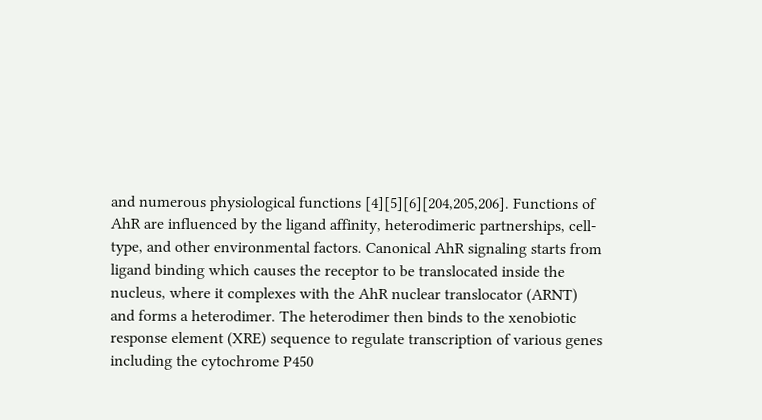and numerous physiological functions [4][5][6][204,205,206]. Functions of AhR are influenced by the ligand affinity, heterodimeric partnerships, cell-type, and other environmental factors. Canonical AhR signaling starts from ligand binding which causes the receptor to be translocated inside the nucleus, where it complexes with the AhR nuclear translocator (ARNT) and forms a heterodimer. The heterodimer then binds to the xenobiotic response element (XRE) sequence to regulate transcription of various genes including the cytochrome P450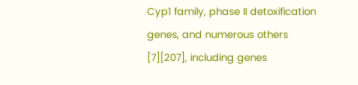Cyp1 family, phase II detoxification genes, and numerous others [7][207], including genes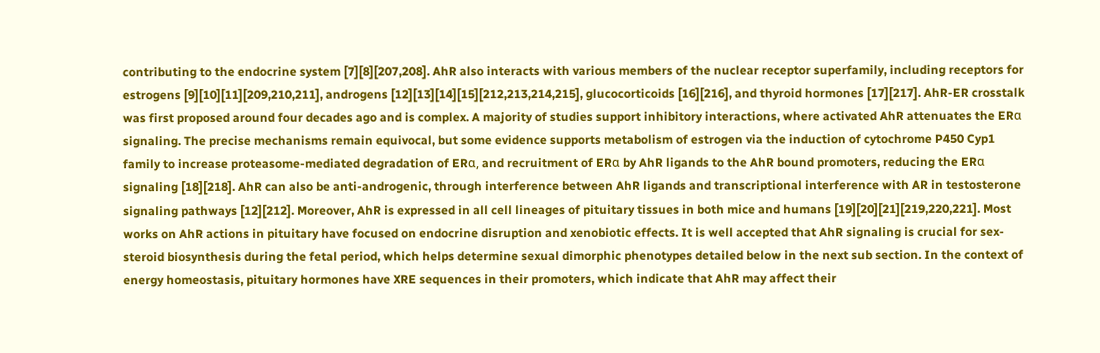contributing to the endocrine system [7][8][207,208]. AhR also interacts with various members of the nuclear receptor superfamily, including receptors for estrogens [9][10][11][209,210,211], androgens [12][13][14][15][212,213,214,215], glucocorticoids [16][216], and thyroid hormones [17][217]. AhR-ER crosstalk was first proposed around four decades ago and is complex. A majority of studies support inhibitory interactions, where activated AhR attenuates the ERα signaling. The precise mechanisms remain equivocal, but some evidence supports metabolism of estrogen via the induction of cytochrome P450 Cyp1 family to increase proteasome-mediated degradation of ERα, and recruitment of ERα by AhR ligands to the AhR bound promoters, reducing the ERα signaling [18][218]. AhR can also be anti-androgenic, through interference between AhR ligands and transcriptional interference with AR in testosterone signaling pathways [12][212]. Moreover, AhR is expressed in all cell lineages of pituitary tissues in both mice and humans [19][20][21][219,220,221]. Most works on AhR actions in pituitary have focused on endocrine disruption and xenobiotic effects. It is well accepted that AhR signaling is crucial for sex-steroid biosynthesis during the fetal period, which helps determine sexual dimorphic phenotypes detailed below in the next sub section. In the context of energy homeostasis, pituitary hormones have XRE sequences in their promoters, which indicate that AhR may affect their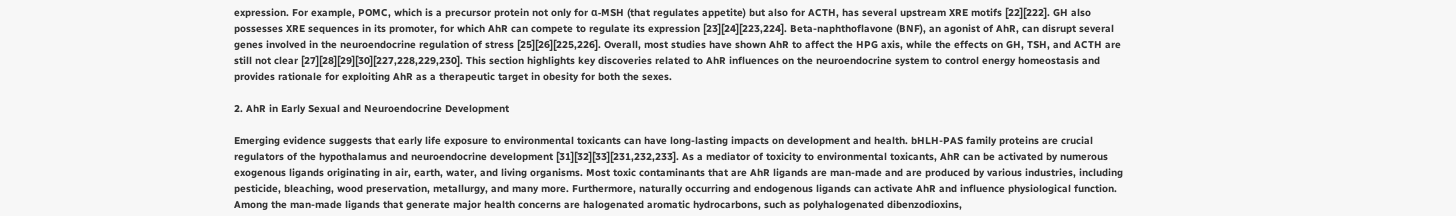expression. For example, POMC, which is a precursor protein not only for α-MSH (that regulates appetite) but also for ACTH, has several upstream XRE motifs [22][222]. GH also possesses XRE sequences in its promoter, for which AhR can compete to regulate its expression [23][24][223,224]. Beta-naphthoflavone (BNF), an agonist of AhR, can disrupt several genes involved in the neuroendocrine regulation of stress [25][26][225,226]. Overall, most studies have shown AhR to affect the HPG axis, while the effects on GH, TSH, and ACTH are still not clear [27][28][29][30][227,228,229,230]. This section highlights key discoveries related to AhR influences on the neuroendocrine system to control energy homeostasis and provides rationale for exploiting AhR as a therapeutic target in obesity for both the sexes.

2. AhR in Early Sexual and Neuroendocrine Development

Emerging evidence suggests that early life exposure to environmental toxicants can have long-lasting impacts on development and health. bHLH-PAS family proteins are crucial regulators of the hypothalamus and neuroendocrine development [31][32][33][231,232,233]. As a mediator of toxicity to environmental toxicants, AhR can be activated by numerous exogenous ligands originating in air, earth, water, and living organisms. Most toxic contaminants that are AhR ligands are man-made and are produced by various industries, including pesticide, bleaching, wood preservation, metallurgy, and many more. Furthermore, naturally occurring and endogenous ligands can activate AhR and influence physiological function. Among the man-made ligands that generate major health concerns are halogenated aromatic hydrocarbons, such as polyhalogenated dibenzodioxins,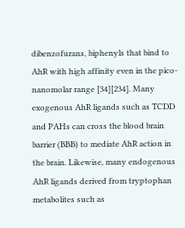dibenzofurans, biphenyls that bind to AhR with high affinity even in the pico-nanomolar range [34][234]. Many exogenous AhR ligands such as TCDD and PAHs can cross the blood brain barrier (BBB) to mediate AhR action in the brain. Likewise, many endogenous AhR ligands derived from tryptophan metabolites such as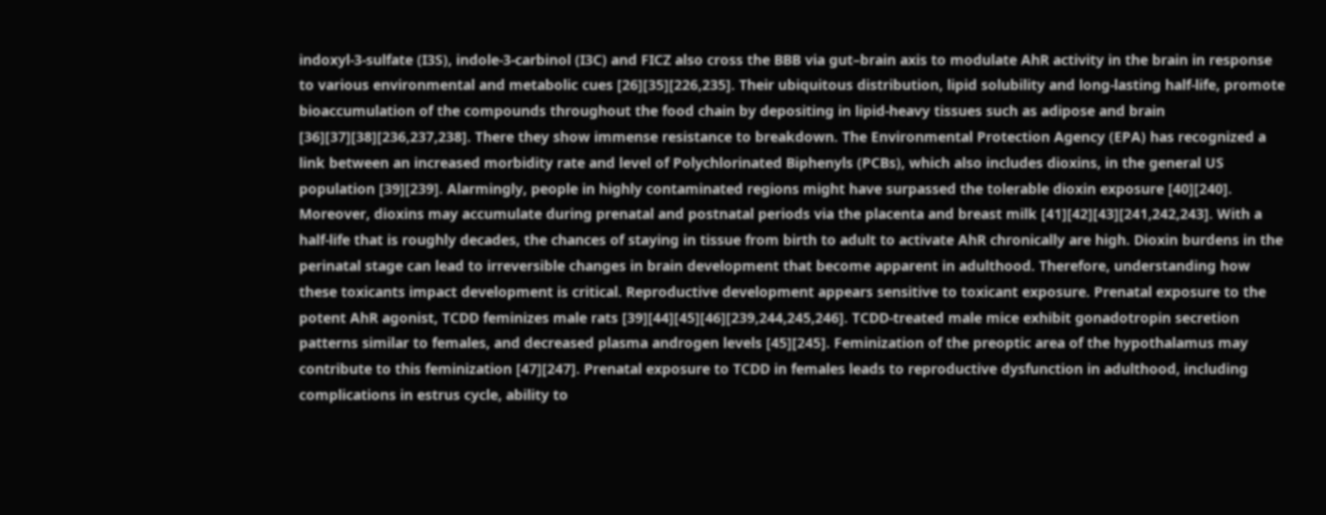indoxyl-3-sulfate (I3S), indole-3-carbinol (I3C) and FICZ also cross the BBB via gut–brain axis to modulate AhR activity in the brain in response to various environmental and metabolic cues [26][35][226,235]. Their ubiquitous distribution, lipid solubility and long-lasting half-life, promote bioaccumulation of the compounds throughout the food chain by depositing in lipid-heavy tissues such as adipose and brain [36][37][38][236,237,238]. There they show immense resistance to breakdown. The Environmental Protection Agency (EPA) has recognized a link between an increased morbidity rate and level of Polychlorinated Biphenyls (PCBs), which also includes dioxins, in the general US population [39][239]. Alarmingly, people in highly contaminated regions might have surpassed the tolerable dioxin exposure [40][240]. Moreover, dioxins may accumulate during prenatal and postnatal periods via the placenta and breast milk [41][42][43][241,242,243]. With a half-life that is roughly decades, the chances of staying in tissue from birth to adult to activate AhR chronically are high. Dioxin burdens in the perinatal stage can lead to irreversible changes in brain development that become apparent in adulthood. Therefore, understanding how these toxicants impact development is critical. Reproductive development appears sensitive to toxicant exposure. Prenatal exposure to the potent AhR agonist, TCDD feminizes male rats [39][44][45][46][239,244,245,246]. TCDD-treated male mice exhibit gonadotropin secretion patterns similar to females, and decreased plasma androgen levels [45][245]. Feminization of the preoptic area of the hypothalamus may contribute to this feminization [47][247]. Prenatal exposure to TCDD in females leads to reproductive dysfunction in adulthood, including complications in estrus cycle, ability to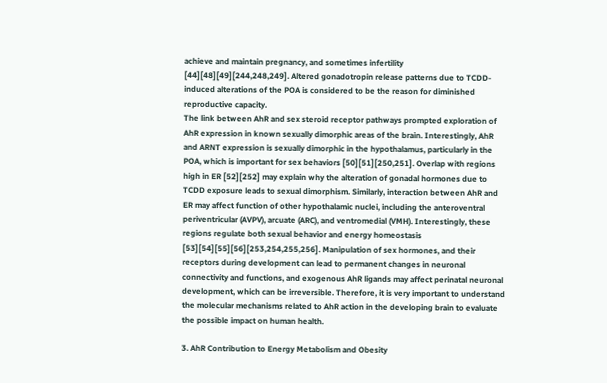achieve and maintain pregnancy, and sometimes infertility [44][48][49][244,248,249]. Altered gonadotropin release patterns due to TCDD-induced alterations of the POA is considered to be the reason for diminished reproductive capacity.
The link between AhR and sex steroid receptor pathways prompted exploration of AhR expression in known sexually dimorphic areas of the brain. Interestingly, AhR and ARNT expression is sexually dimorphic in the hypothalamus, particularly in the POA, which is important for sex behaviors [50][51][250,251]. Overlap with regions high in ER [52][252] may explain why the alteration of gonadal hormones due to TCDD exposure leads to sexual dimorphism. Similarly, interaction between AhR and ER may affect function of other hypothalamic nuclei, including the anteroventral periventricular (AVPV), arcuate (ARC), and ventromedial (VMH). Interestingly, these regions regulate both sexual behavior and energy homeostasis [53][54][55][56][253,254,255,256]. Manipulation of sex hormones, and their receptors during development can lead to permanent changes in neuronal connectivity and functions, and exogenous AhR ligands may affect perinatal neuronal development, which can be irreversible. Therefore, it is very important to understand the molecular mechanisms related to AhR action in the developing brain to evaluate the possible impact on human health.

3. AhR Contribution to Energy Metabolism and Obesity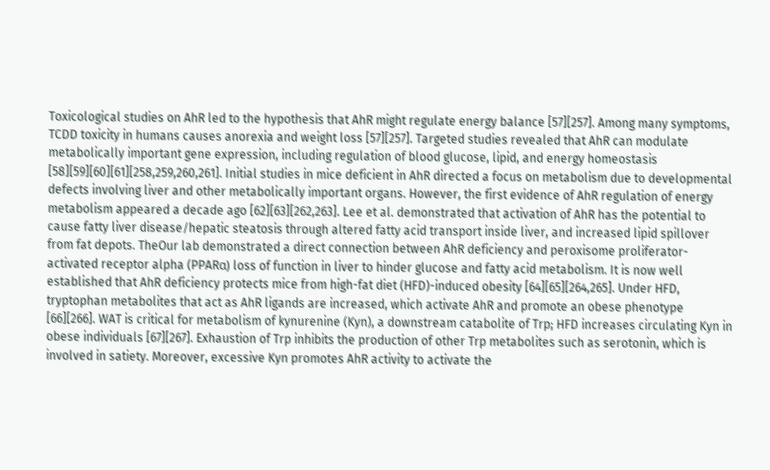Toxicological studies on AhR led to the hypothesis that AhR might regulate energy balance [57][257]. Among many symptoms, TCDD toxicity in humans causes anorexia and weight loss [57][257]. Targeted studies revealed that AhR can modulate metabolically important gene expression, including regulation of blood glucose, lipid, and energy homeostasis [58][59][60][61][258,259,260,261]. Initial studies in mice deficient in AhR directed a focus on metabolism due to developmental defects involving liver and other metabolically important organs. However, the first evidence of AhR regulation of energy metabolism appeared a decade ago [62][63][262,263]. Lee et al. demonstrated that activation of AhR has the potential to cause fatty liver disease/hepatic steatosis through altered fatty acid transport inside liver, and increased lipid spillover from fat depots. TheOur lab demonstrated a direct connection between AhR deficiency and peroxisome proliferator-activated receptor alpha (PPARα) loss of function in liver to hinder glucose and fatty acid metabolism. It is now well established that AhR deficiency protects mice from high-fat diet (HFD)-induced obesity [64][65][264,265]. Under HFD, tryptophan metabolites that act as AhR ligands are increased, which activate AhR and promote an obese phenotype [66][266]. WAT is critical for metabolism of kynurenine (Kyn), a downstream catabolite of Trp; HFD increases circulating Kyn in obese individuals [67][267]. Exhaustion of Trp inhibits the production of other Trp metabolites such as serotonin, which is involved in satiety. Moreover, excessive Kyn promotes AhR activity to activate the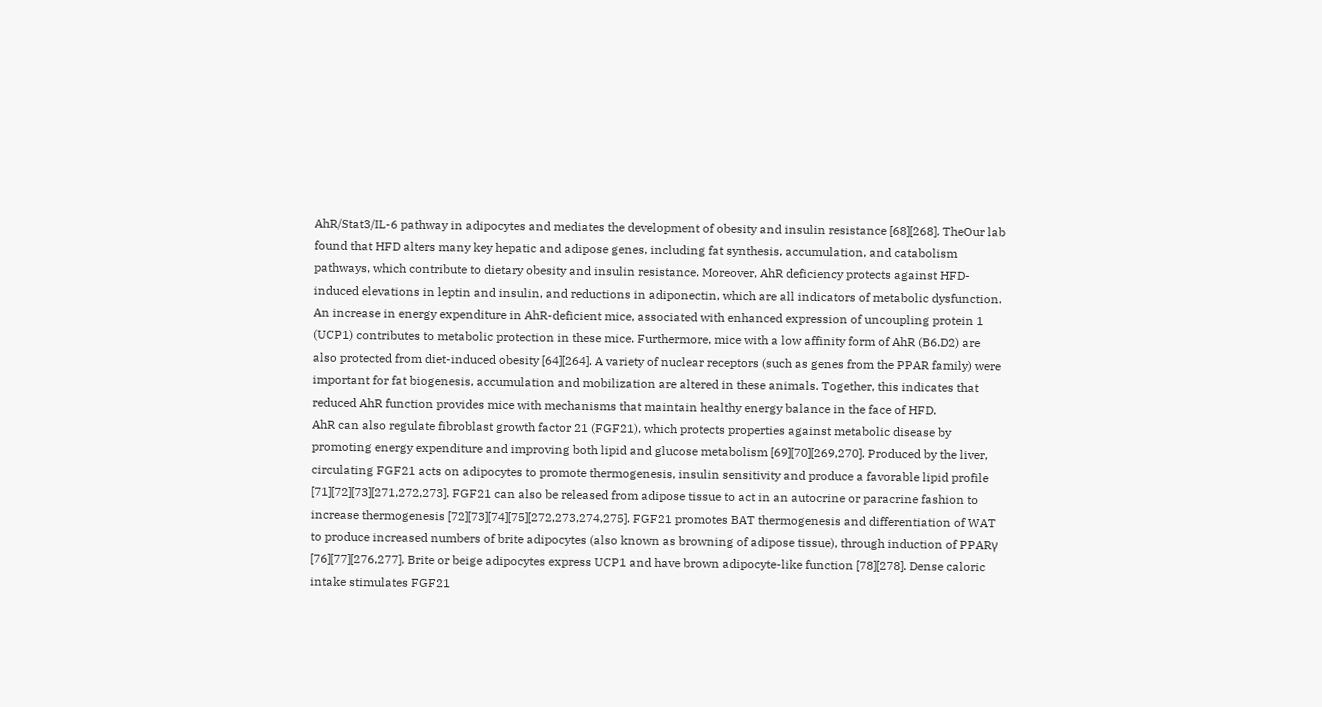AhR/Stat3/IL-6 pathway in adipocytes and mediates the development of obesity and insulin resistance [68][268]. TheOur lab found that HFD alters many key hepatic and adipose genes, including fat synthesis, accumulation, and catabolism pathways, which contribute to dietary obesity and insulin resistance. Moreover, AhR deficiency protects against HFD-induced elevations in leptin and insulin, and reductions in adiponectin, which are all indicators of metabolic dysfunction. An increase in energy expenditure in AhR-deficient mice, associated with enhanced expression of uncoupling protein 1 (UCP1) contributes to metabolic protection in these mice. Furthermore, mice with a low affinity form of AhR (B6.D2) are also protected from diet-induced obesity [64][264]. A variety of nuclear receptors (such as genes from the PPAR family) were important for fat biogenesis, accumulation and mobilization are altered in these animals. Together, this indicates that reduced AhR function provides mice with mechanisms that maintain healthy energy balance in the face of HFD.
AhR can also regulate fibroblast growth factor 21 (FGF21), which protects properties against metabolic disease by promoting energy expenditure and improving both lipid and glucose metabolism [69][70][269,270]. Produced by the liver, circulating FGF21 acts on adipocytes to promote thermogenesis, insulin sensitivity and produce a favorable lipid profile [71][72][73][271,272,273]. FGF21 can also be released from adipose tissue to act in an autocrine or paracrine fashion to increase thermogenesis [72][73][74][75][272,273,274,275]. FGF21 promotes BAT thermogenesis and differentiation of WAT to produce increased numbers of brite adipocytes (also known as browning of adipose tissue), through induction of PPARγ [76][77][276,277]. Brite or beige adipocytes express UCP1 and have brown adipocyte-like function [78][278]. Dense caloric intake stimulates FGF21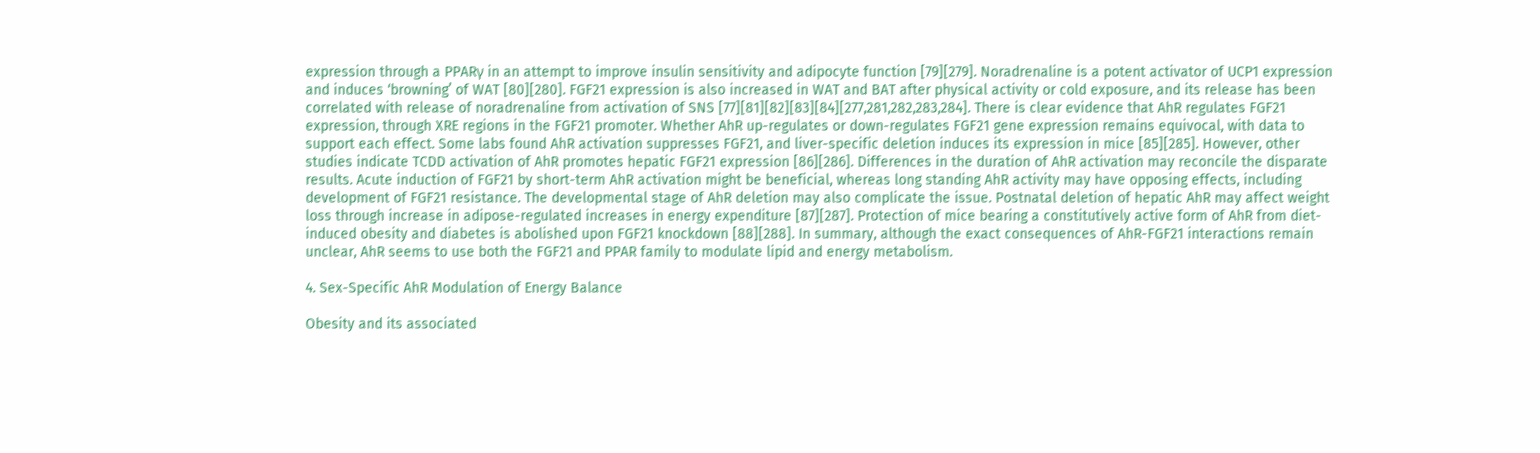expression through a PPARγ in an attempt to improve insulin sensitivity and adipocyte function [79][279]. Noradrenaline is a potent activator of UCP1 expression and induces ‘browning’ of WAT [80][280]. FGF21 expression is also increased in WAT and BAT after physical activity or cold exposure, and its release has been correlated with release of noradrenaline from activation of SNS [77][81][82][83][84][277,281,282,283,284]. There is clear evidence that AhR regulates FGF21 expression, through XRE regions in the FGF21 promoter. Whether AhR up-regulates or down-regulates FGF21 gene expression remains equivocal, with data to support each effect. Some labs found AhR activation suppresses FGF21, and liver-specific deletion induces its expression in mice [85][285]. However, other studies indicate TCDD activation of AhR promotes hepatic FGF21 expression [86][286]. Differences in the duration of AhR activation may reconcile the disparate results. Acute induction of FGF21 by short-term AhR activation might be beneficial, whereas long standing AhR activity may have opposing effects, including development of FGF21 resistance. The developmental stage of AhR deletion may also complicate the issue. Postnatal deletion of hepatic AhR may affect weight loss through increase in adipose-regulated increases in energy expenditure [87][287]. Protection of mice bearing a constitutively active form of AhR from diet-induced obesity and diabetes is abolished upon FGF21 knockdown [88][288]. In summary, although the exact consequences of AhR-FGF21 interactions remain unclear, AhR seems to use both the FGF21 and PPAR family to modulate lipid and energy metabolism.

4. Sex-Specific AhR Modulation of Energy Balance

Obesity and its associated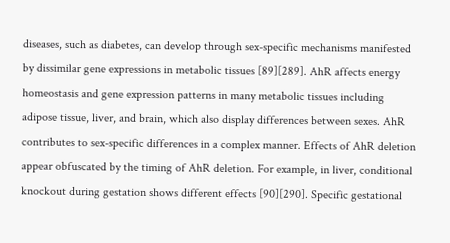diseases, such as diabetes, can develop through sex-specific mechanisms manifested by dissimilar gene expressions in metabolic tissues [89][289]. AhR affects energy homeostasis and gene expression patterns in many metabolic tissues including adipose tissue, liver, and brain, which also display differences between sexes. AhR contributes to sex-specific differences in a complex manner. Effects of AhR deletion appear obfuscated by the timing of AhR deletion. For example, in liver, conditional knockout during gestation shows different effects [90][290]. Specific gestational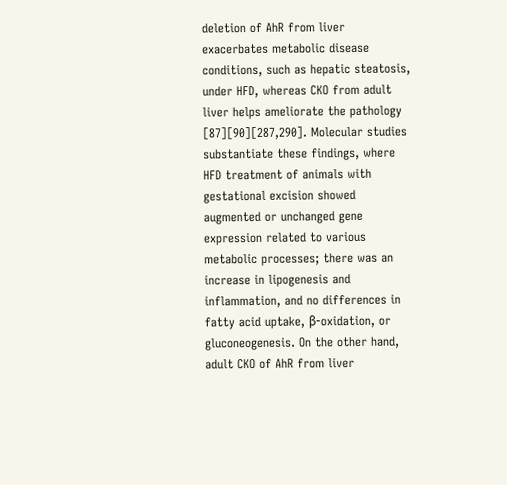deletion of AhR from liver exacerbates metabolic disease conditions, such as hepatic steatosis, under HFD, whereas CKO from adult liver helps ameliorate the pathology [87][90][287,290]. Molecular studies substantiate these findings, where HFD treatment of animals with gestational excision showed augmented or unchanged gene expression related to various metabolic processes; there was an increase in lipogenesis and inflammation, and no differences in fatty acid uptake, β-oxidation, or gluconeogenesis. On the other hand, adult CKO of AhR from liver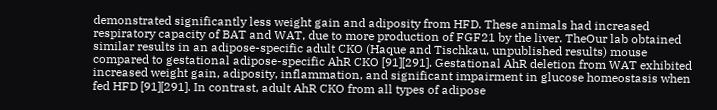demonstrated significantly less weight gain and adiposity from HFD. These animals had increased respiratory capacity of BAT and WAT, due to more production of FGF21 by the liver. TheOur lab obtained similar results in an adipose-specific adult CKO (Haque and Tischkau, unpublished results) mouse compared to gestational adipose-specific AhR CKO [91][291]. Gestational AhR deletion from WAT exhibited increased weight gain, adiposity, inflammation, and significant impairment in glucose homeostasis when fed HFD [91][291]. In contrast, adult AhR CKO from all types of adipose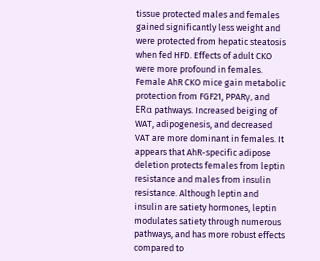tissue protected males and females gained significantly less weight and were protected from hepatic steatosis when fed HFD. Effects of adult CKO were more profound in females. Female AhR CKO mice gain metabolic protection from FGF21, PPARγ, and ERα pathways. Increased beiging of WAT, adipogenesis, and decreased VAT are more dominant in females. It appears that AhR-specific adipose deletion protects females from leptin resistance and males from insulin resistance. Although leptin and insulin are satiety hormones, leptin modulates satiety through numerous pathways, and has more robust effects compared to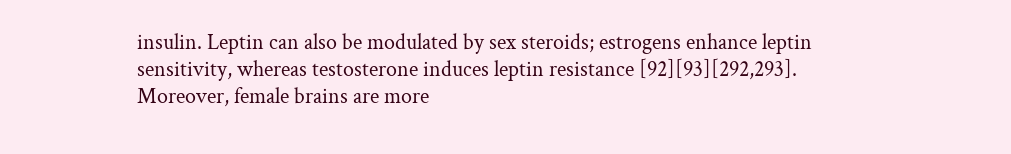insulin. Leptin can also be modulated by sex steroids; estrogens enhance leptin sensitivity, whereas testosterone induces leptin resistance [92][93][292,293]. Moreover, female brains are more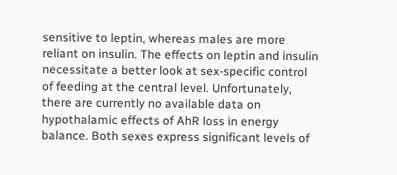sensitive to leptin, whereas males are more reliant on insulin. The effects on leptin and insulin necessitate a better look at sex-specific control of feeding at the central level. Unfortunately, there are currently no available data on hypothalamic effects of AhR loss in energy balance. Both sexes express significant levels of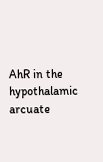AhR in the hypothalamic arcuate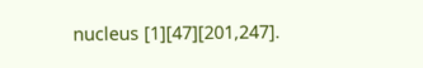nucleus [1][47][201,247].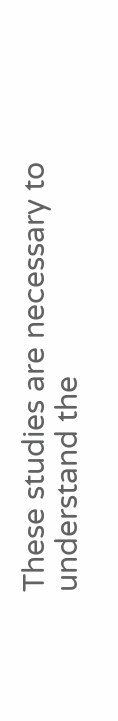These studies are necessary to understand the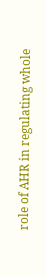role of AHR in regulating whole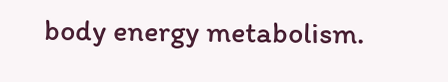body energy metabolism.